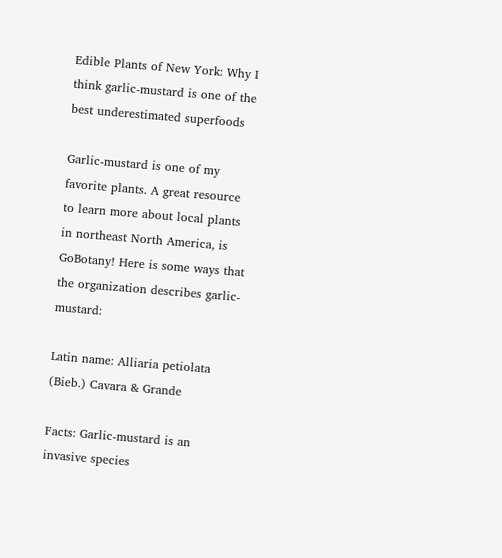Edible Plants of New York: Why I think garlic-mustard is one of the best underestimated superfoods

Garlic-mustard is one of my favorite plants. A great resource to learn more about local plants in northeast North America, is GoBotany! Here is some ways that the organization describes garlic-mustard:

Latin name: Alliaria petiolata (Bieb.) Cavara & Grande

Facts: Garlic-mustard is an invasive species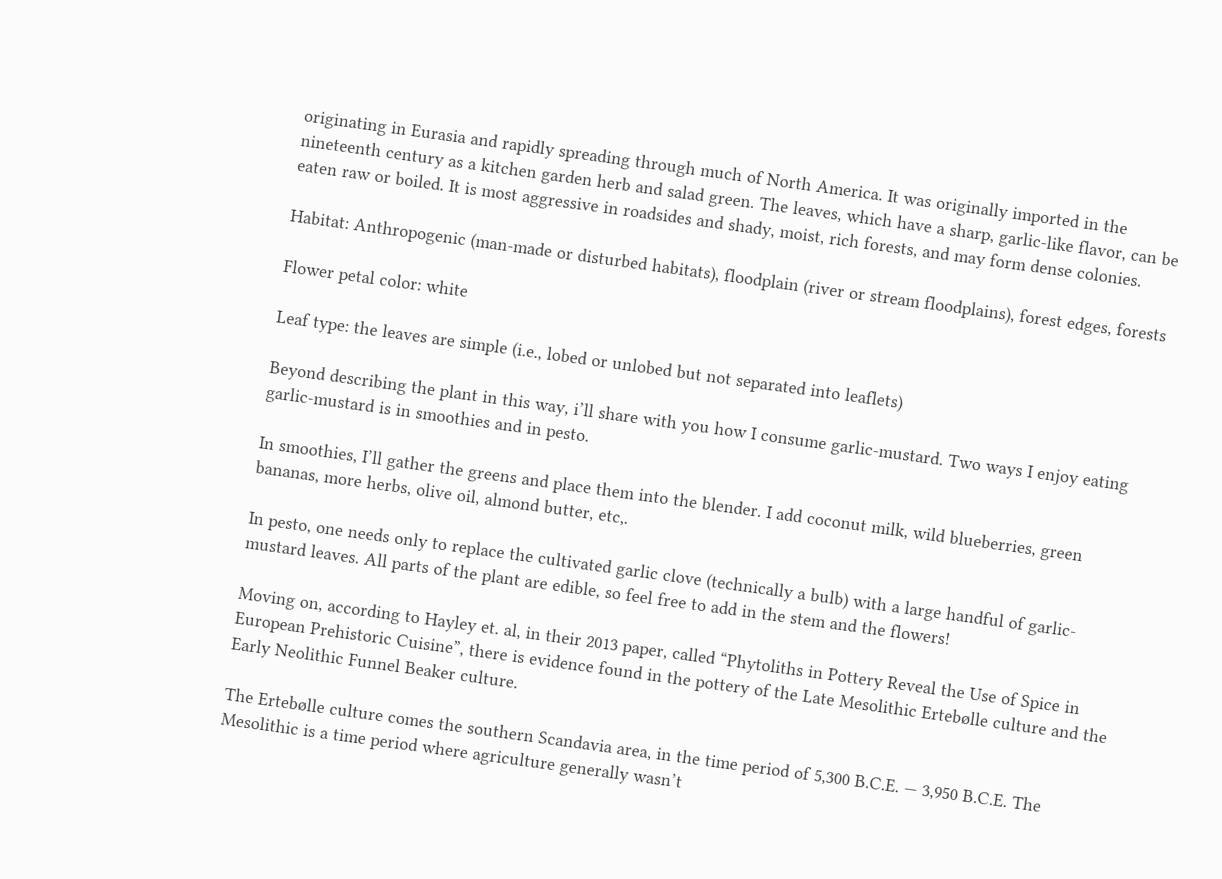originating in Eurasia and rapidly spreading through much of North America. It was originally imported in the nineteenth century as a kitchen garden herb and salad green. The leaves, which have a sharp, garlic-like flavor, can be eaten raw or boiled. It is most aggressive in roadsides and shady, moist, rich forests, and may form dense colonies.

Habitat: Anthropogenic (man-made or disturbed habitats), floodplain (river or stream floodplains), forest edges, forests

Flower petal color: white

Leaf type: the leaves are simple (i.e., lobed or unlobed but not separated into leaflets)

Beyond describing the plant in this way, i’ll share with you how I consume garlic-mustard. Two ways I enjoy eating garlic-mustard is in smoothies and in pesto.

In smoothies, I’ll gather the greens and place them into the blender. I add coconut milk, wild blueberries, green bananas, more herbs, olive oil, almond butter, etc,.

In pesto, one needs only to replace the cultivated garlic clove (technically a bulb) with a large handful of garlic-mustard leaves. All parts of the plant are edible, so feel free to add in the stem and the flowers!

Moving on, according to Hayley et. al, in their 2013 paper, called “Phytoliths in Pottery Reveal the Use of Spice in European Prehistoric Cuisine”, there is evidence found in the pottery of the Late Mesolithic Ertebølle culture and the Early Neolithic Funnel Beaker culture.

The Ertebølle culture comes the southern Scandavia area, in the time period of 5,300 B.C.E. — 3,950 B.C.E. The Mesolithic is a time period where agriculture generally wasn’t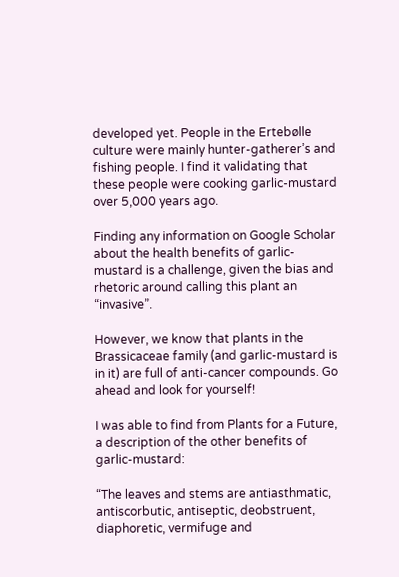developed yet. People in the Ertebølle culture were mainly hunter-gatherer’s and fishing people. I find it validating that these people were cooking garlic-mustard over 5,000 years ago.

Finding any information on Google Scholar about the health benefits of garlic-mustard is a challenge, given the bias and rhetoric around calling this plant an “invasive”.

However, we know that plants in the Brassicaceae family (and garlic-mustard is in it) are full of anti-cancer compounds. Go ahead and look for yourself!

I was able to find from Plants for a Future, a description of the other benefits of garlic-mustard:

“The leaves and stems are antiasthmatic, antiscorbutic, antiseptic, deobstruent, diaphoretic, vermifuge and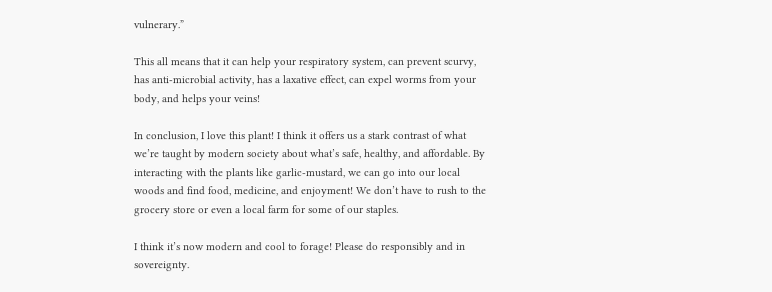vulnerary.”

This all means that it can help your respiratory system, can prevent scurvy, has anti-microbial activity, has a laxative effect, can expel worms from your body, and helps your veins!

In conclusion, I love this plant! I think it offers us a stark contrast of what we’re taught by modern society about what’s safe, healthy, and affordable. By interacting with the plants like garlic-mustard, we can go into our local woods and find food, medicine, and enjoyment! We don’t have to rush to the grocery store or even a local farm for some of our staples.

I think it’s now modern and cool to forage! Please do responsibly and in sovereignty.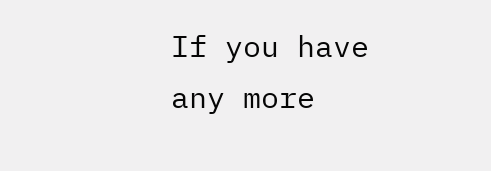If you have any more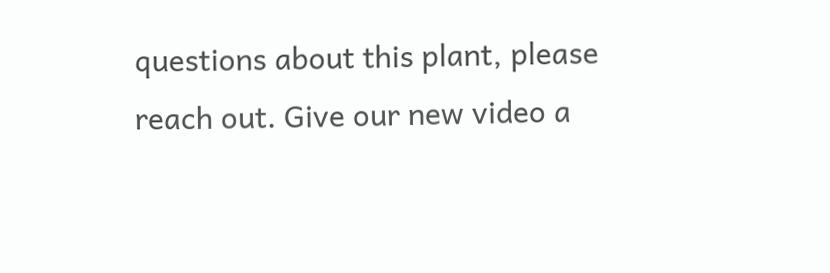questions about this plant, please reach out. Give our new video a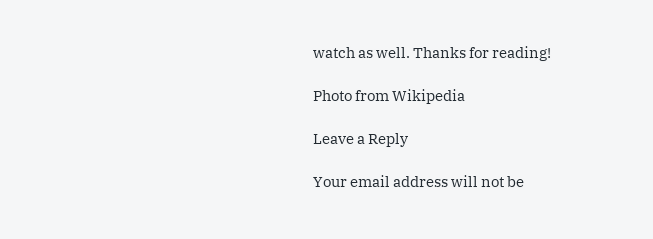watch as well. Thanks for reading!

Photo from Wikipedia

Leave a Reply

Your email address will not be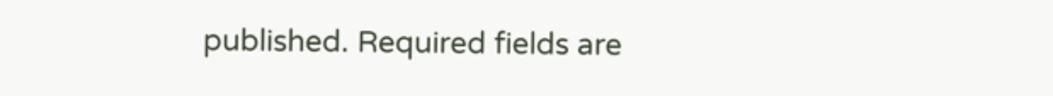published. Required fields are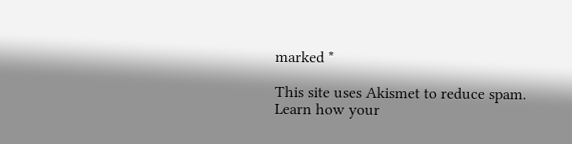marked *

This site uses Akismet to reduce spam. Learn how your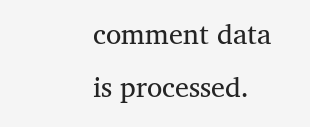comment data is processed.